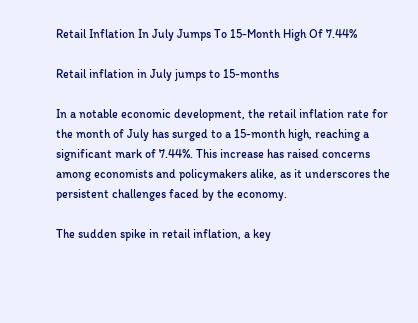Retail Inflation In July Jumps To 15-Month High Of 7.44%

Retail inflation in July jumps to 15-months

In a notable economic development, the retail inflation rate for the month of July has surged to a 15-month high, reaching a significant mark of 7.44%. This increase has raised concerns among economists and policymakers alike, as it underscores the persistent challenges faced by the economy.

The sudden spike in retail inflation, a key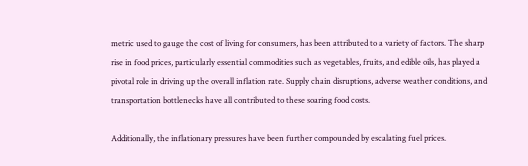metric used to gauge the cost of living for consumers, has been attributed to a variety of factors. The sharp rise in food prices, particularly essential commodities such as vegetables, fruits, and edible oils, has played a pivotal role in driving up the overall inflation rate. Supply chain disruptions, adverse weather conditions, and transportation bottlenecks have all contributed to these soaring food costs.

Additionally, the inflationary pressures have been further compounded by escalating fuel prices.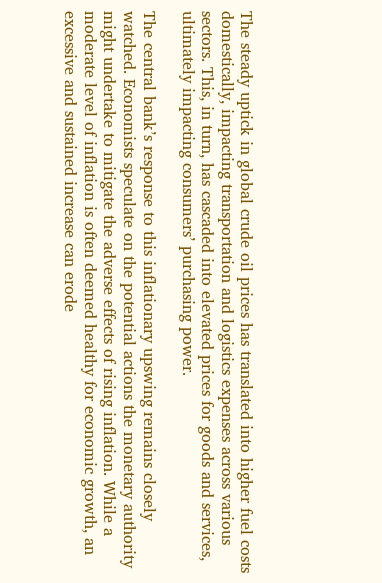The steady uptick in global crude oil prices has translated into higher fuel costs domestically, impacting transportation and logistics expenses across various sectors. This, in turn, has cascaded into elevated prices for goods and services, ultimately impacting consumers’ purchasing power.

The central bank’s response to this inflationary upswing remains closely watched. Economists speculate on the potential actions the monetary authority might undertake to mitigate the adverse effects of rising inflation. While a moderate level of inflation is often deemed healthy for economic growth, an excessive and sustained increase can erode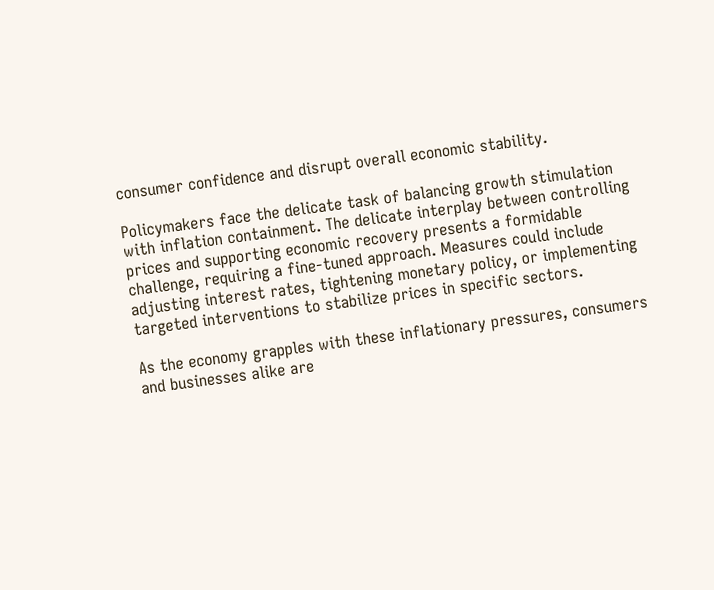consumer confidence and disrupt overall economic stability.

Policymakers face the delicate task of balancing growth stimulation with inflation containment. The delicate interplay between controlling prices and supporting economic recovery presents a formidable challenge, requiring a fine-tuned approach. Measures could include adjusting interest rates, tightening monetary policy, or implementing targeted interventions to stabilize prices in specific sectors.

As the economy grapples with these inflationary pressures, consumers and businesses alike are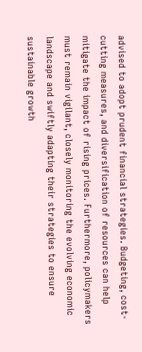advised to adopt prudent financial strategies. Budgeting, cost-cutting measures, and diversification of resources can help mitigate the impact of rising prices. Furthermore, policymakers must remain vigilant, closely monitoring the evolving economic landscape and swiftly adapting their strategies to ensure sustainable growth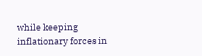while keeping inflationary forces in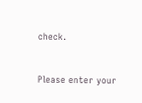check.


Please enter your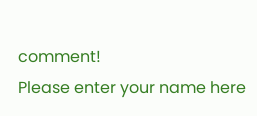comment!
Please enter your name here